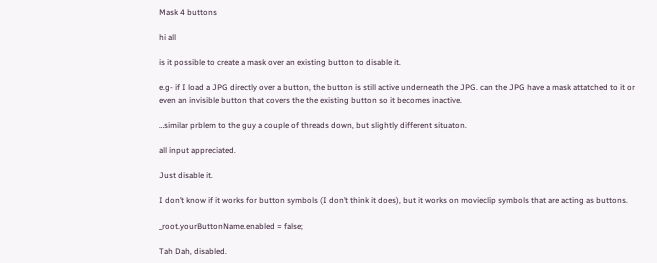Mask 4 buttons

hi all

is it possible to create a mask over an existing button to disable it.

e.g- if I load a JPG directly over a button, the button is still active underneath the JPG. can the JPG have a mask attatched to it or even an invisible button that covers the the existing button so it becomes inactive.

…similar prblem to the guy a couple of threads down, but slightly different situaton.

all input appreciated.

Just disable it.

I don’t know if it works for button symbols (I don’t think it does), but it works on movieclip symbols that are acting as buttons.

_root.yourButtonName.enabled = false;

Tah Dah, disabled.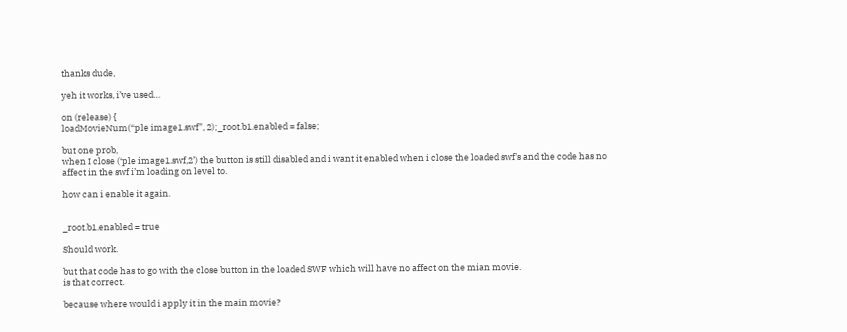thanks dude,

yeh it works, i’ve used…

on (release) {
loadMovieNum(“ple image1.swf”, 2);_root.b1.enabled = false;

but one prob,
when I close (‘ple image1.swf,2’) the button is still disabled and i want it enabled when i close the loaded swf’s and the code has no affect in the swf i’m loading on level to.

how can i enable it again.


_root.b1.enabled = true

Should work.

but that code has to go with the close button in the loaded SWF which will have no affect on the mian movie.
is that correct.

because where would i apply it in the main movie?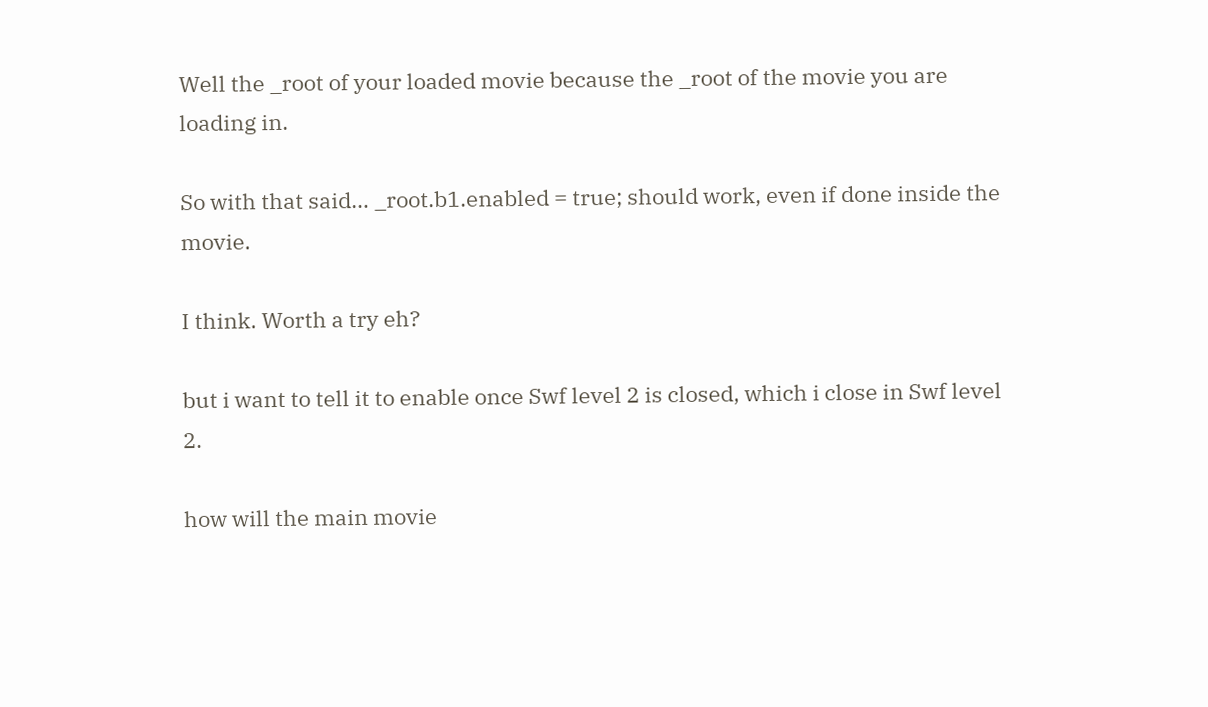Well the _root of your loaded movie because the _root of the movie you are loading in.

So with that said… _root.b1.enabled = true; should work, even if done inside the movie.

I think. Worth a try eh?

but i want to tell it to enable once Swf level 2 is closed, which i close in Swf level 2.

how will the main movie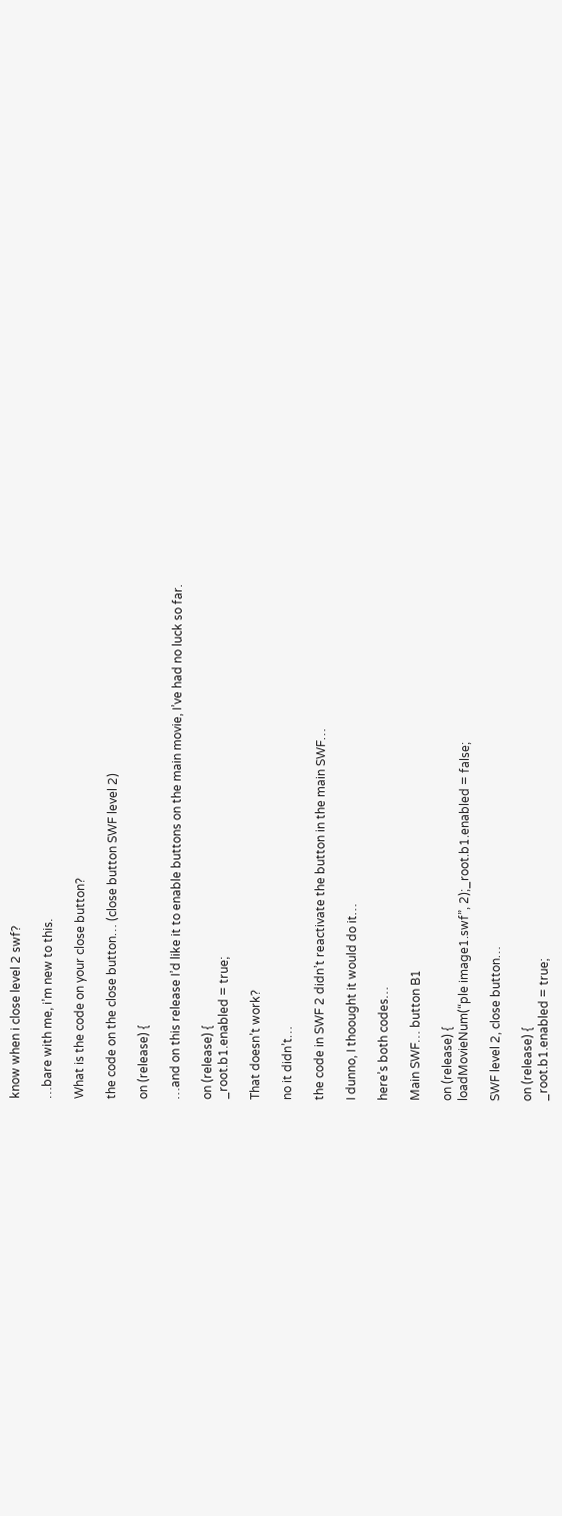know when i close level 2 swf?

…bare with me, i’m new to this.

What is the code on your close button?

the code on the close button… (close button SWF level 2)

on (release) {

…and on this release I’d like it to enable buttons on the main movie, I’ve had no luck so far.

on (release) {
_root.b1.enabled = true;

That doesn’t work?

no it didn’t…

the code in SWF 2 didn’t reactivate the button in the main SWF…

I dunno, I thoought it would do it…

here’s both codes…

Main SWF… button B1

on (release) {
loadMovieNum(“ple image1.swf”, 2);_root.b1.enabled = false;

SWF level 2, close button…

on (release) {
_root.b1.enabled = true;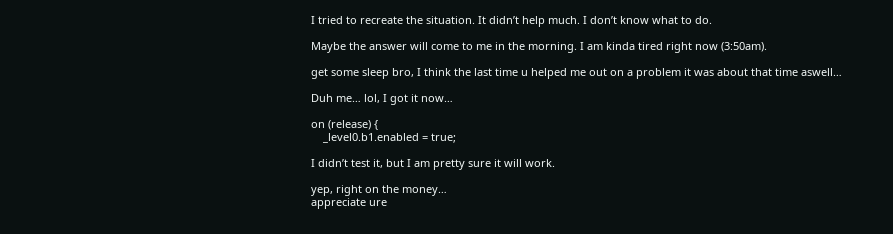I tried to recreate the situation. It didn’t help much. I don’t know what to do.

Maybe the answer will come to me in the morning. I am kinda tired right now (3:50am).

get some sleep bro, I think the last time u helped me out on a problem it was about that time aswell…

Duh me… lol, I got it now…

on (release) {
    _level0.b1.enabled = true;

I didn’t test it, but I am pretty sure it will work.

yep, right on the money…
appreciate ure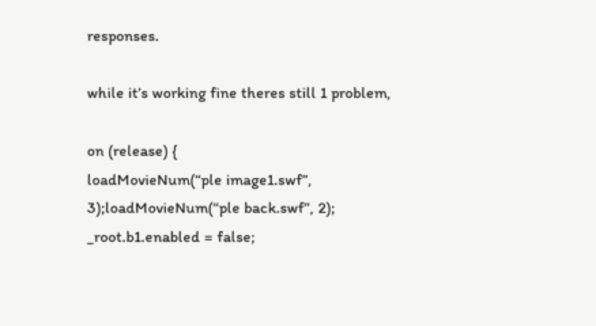responses.

while it’s working fine theres still 1 problem,

on (release) {
loadMovieNum(“ple image1.swf”, 3);loadMovieNum(“ple back.swf”, 2);
_root.b1.enabled = false;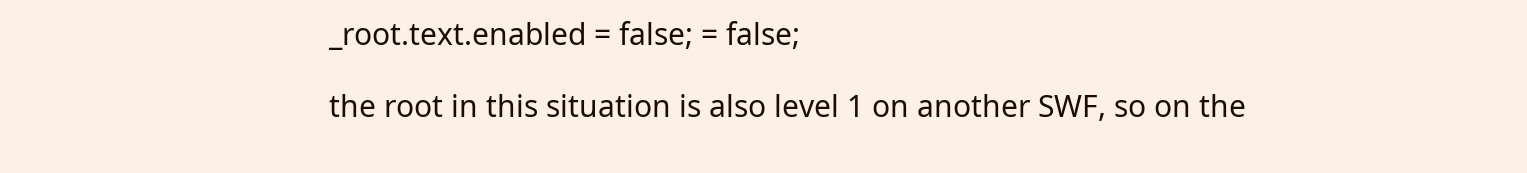_root.text.enabled = false; = false;

the root in this situation is also level 1 on another SWF, so on the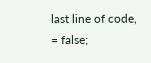last line of code, = false;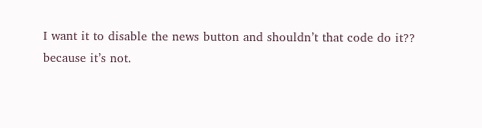I want it to disable the news button and shouldn’t that code do it??
because it’s not.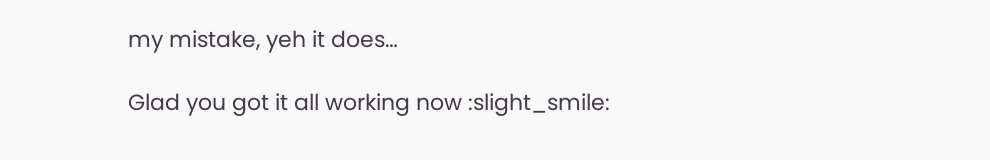my mistake, yeh it does…

Glad you got it all working now :slight_smile: